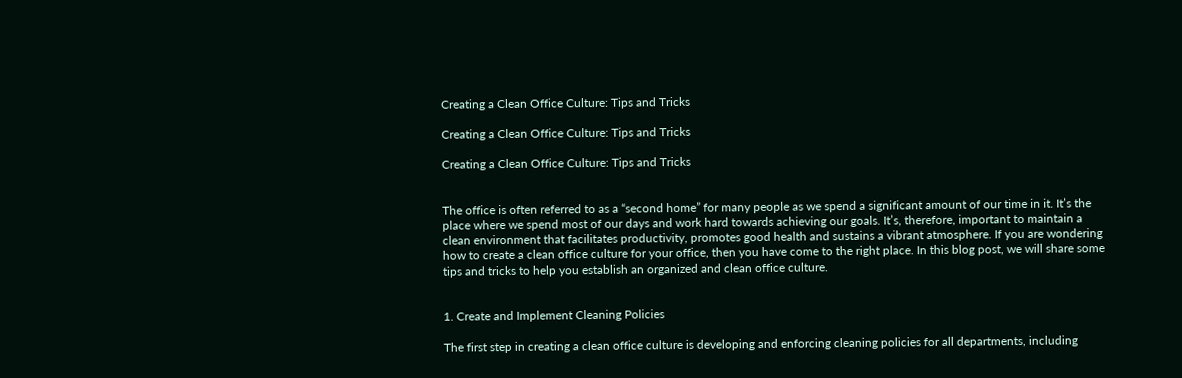Creating a Clean Office Culture: Tips and Tricks

Creating a Clean Office Culture: Tips and Tricks

Creating a Clean Office Culture: Tips and Tricks


The office is often referred to as a “second home” for many people as we spend a significant amount of our time in it. It’s the place where we spend most of our days and work hard towards achieving our goals. It’s, therefore, important to maintain a clean environment that facilitates productivity, promotes good health and sustains a vibrant atmosphere. If you are wondering how to create a clean office culture for your office, then you have come to the right place. In this blog post, we will share some tips and tricks to help you establish an organized and clean office culture.


1. Create and Implement Cleaning Policies

The first step in creating a clean office culture is developing and enforcing cleaning policies for all departments, including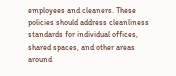employees and cleaners. These policies should address cleanliness standards for individual offices, shared spaces, and other areas around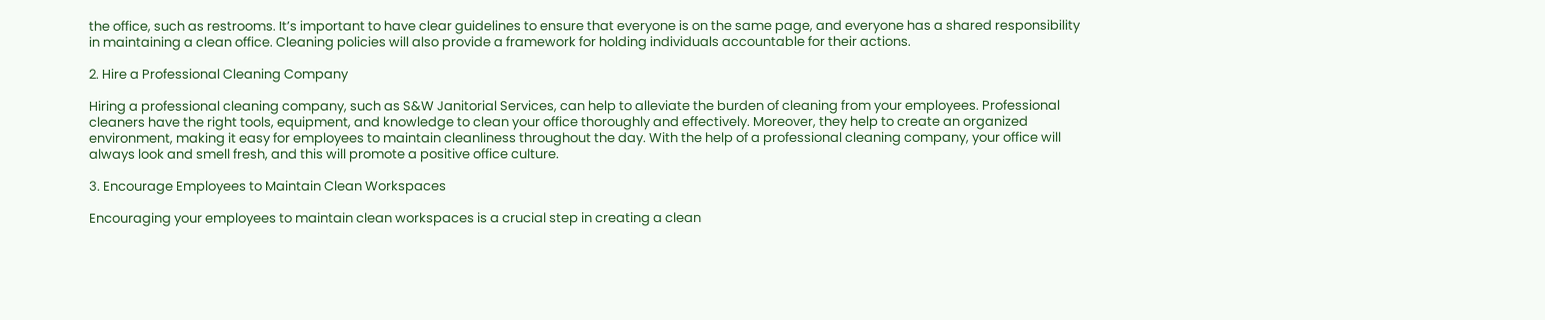the office, such as restrooms. It’s important to have clear guidelines to ensure that everyone is on the same page, and everyone has a shared responsibility in maintaining a clean office. Cleaning policies will also provide a framework for holding individuals accountable for their actions.

2. Hire a Professional Cleaning Company

Hiring a professional cleaning company, such as S&W Janitorial Services, can help to alleviate the burden of cleaning from your employees. Professional cleaners have the right tools, equipment, and knowledge to clean your office thoroughly and effectively. Moreover, they help to create an organized environment, making it easy for employees to maintain cleanliness throughout the day. With the help of a professional cleaning company, your office will always look and smell fresh, and this will promote a positive office culture.

3. Encourage Employees to Maintain Clean Workspaces

Encouraging your employees to maintain clean workspaces is a crucial step in creating a clean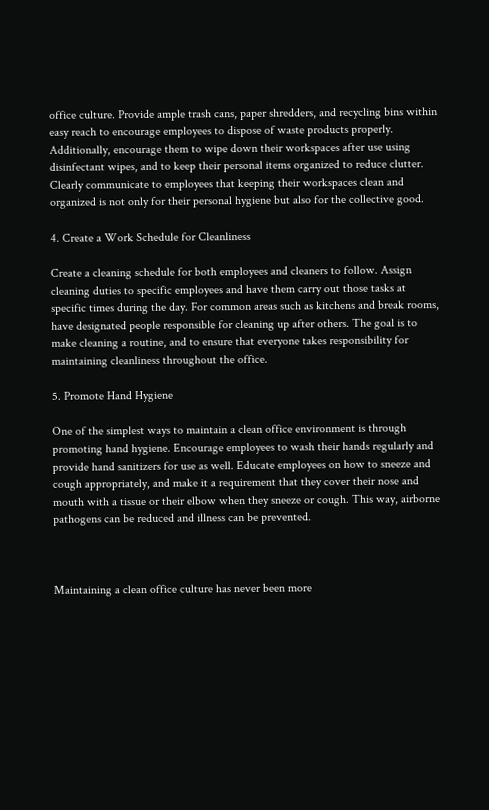office culture. Provide ample trash cans, paper shredders, and recycling bins within easy reach to encourage employees to dispose of waste products properly. Additionally, encourage them to wipe down their workspaces after use using disinfectant wipes, and to keep their personal items organized to reduce clutter. Clearly communicate to employees that keeping their workspaces clean and organized is not only for their personal hygiene but also for the collective good.

4. Create a Work Schedule for Cleanliness

Create a cleaning schedule for both employees and cleaners to follow. Assign cleaning duties to specific employees and have them carry out those tasks at specific times during the day. For common areas such as kitchens and break rooms, have designated people responsible for cleaning up after others. The goal is to make cleaning a routine, and to ensure that everyone takes responsibility for maintaining cleanliness throughout the office.

5. Promote Hand Hygiene

One of the simplest ways to maintain a clean office environment is through promoting hand hygiene. Encourage employees to wash their hands regularly and provide hand sanitizers for use as well. Educate employees on how to sneeze and cough appropriately, and make it a requirement that they cover their nose and mouth with a tissue or their elbow when they sneeze or cough. This way, airborne pathogens can be reduced and illness can be prevented.



Maintaining a clean office culture has never been more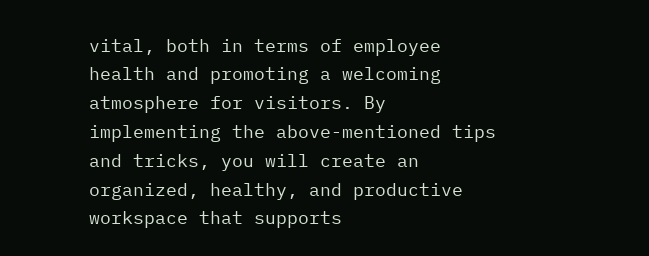vital, both in terms of employee health and promoting a welcoming atmosphere for visitors. By implementing the above-mentioned tips and tricks, you will create an organized, healthy, and productive workspace that supports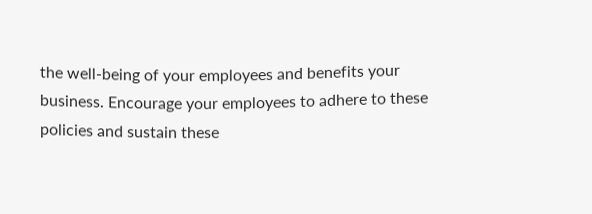the well-being of your employees and benefits your business. Encourage your employees to adhere to these policies and sustain these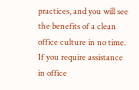practices, and you will see the benefits of a clean office culture in no time. If you require assistance in office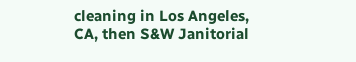cleaning in Los Angeles, CA, then S&W Janitorial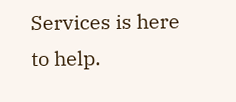Services is here to help.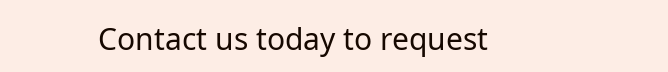Contact us today to request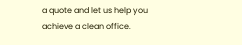a quote and let us help you achieve a clean office.